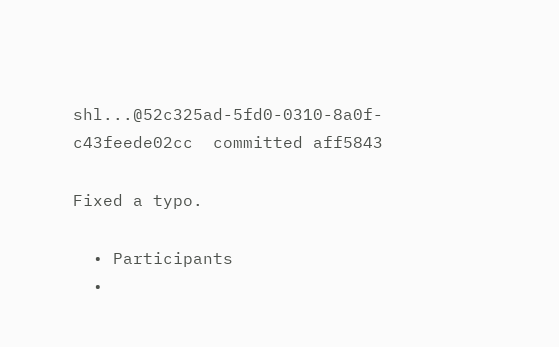shl...@52c325ad-5fd0-0310-8a0f-c43feede02cc  committed aff5843

Fixed a typo.

  • Participants
  •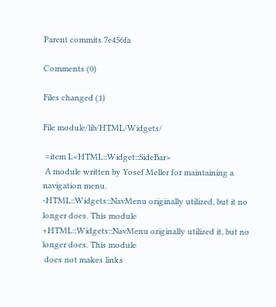Parent commits 7e456fa

Comments (0)

Files changed (1)

File module/lib/HTML/Widgets/

 =item L<HTML::Widget::SideBar>
 A module written by Yosef Meller for maintaining a navigation menu.
-HTML::Widgets::NavMenu originally utilized, but it no longer does. This module
+HTML::Widgets::NavMenu originally utilized it, but no longer does. This module
 does not makes links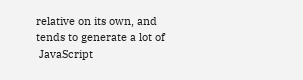relative on its own, and tends to generate a lot of
 JavaScript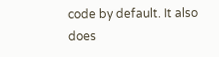code by default. It also does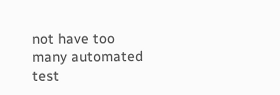not have too many automated test